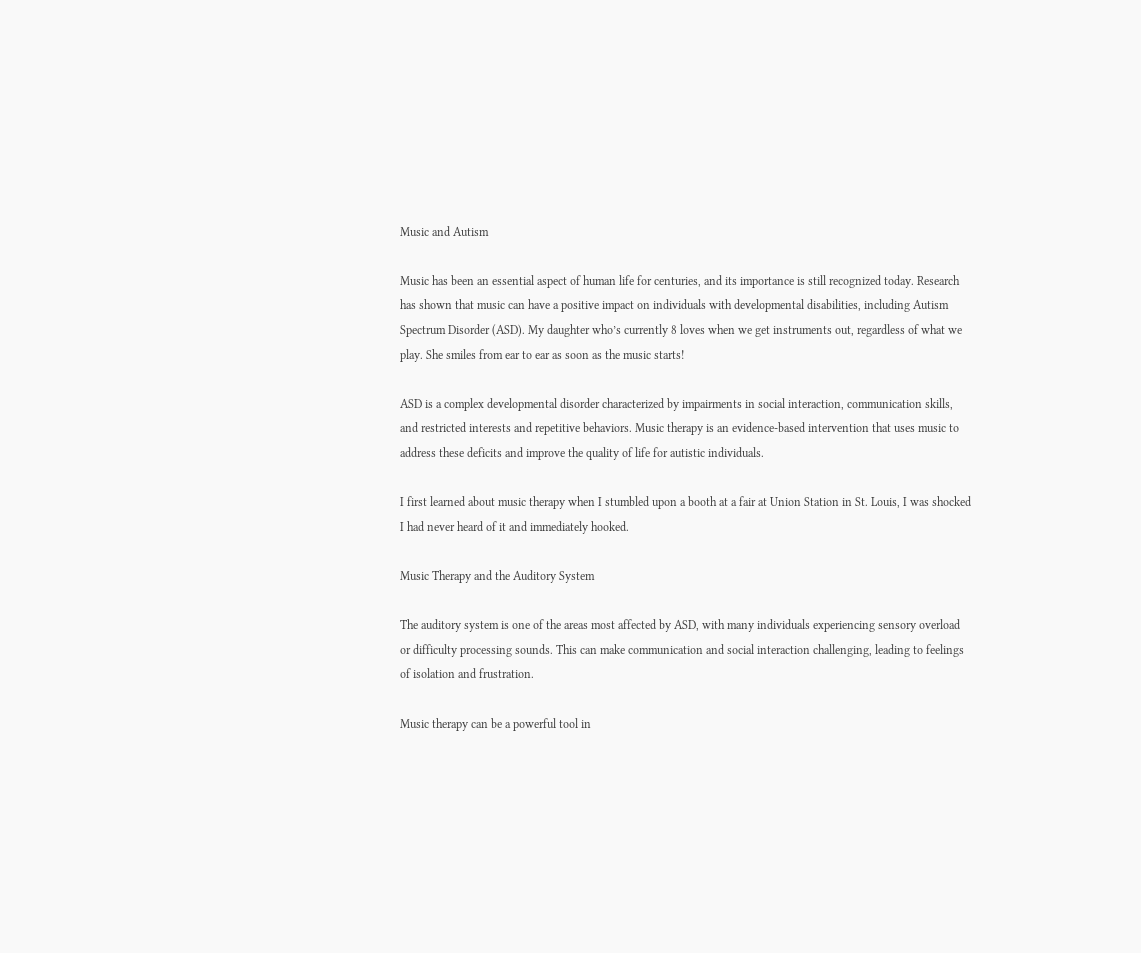Music and Autism

Music has been an essential aspect of human life for centuries, and its importance is still recognized today. Research has shown that music can have a positive impact on individuals with developmental disabilities, including Autism Spectrum Disorder (ASD). My daughter who’s currently 8 loves when we get instruments out, regardless of what we play. She smiles from ear to ear as soon as the music starts!

ASD is a complex developmental disorder characterized by impairments in social interaction, communication skills, and restricted interests and repetitive behaviors. Music therapy is an evidence-based intervention that uses music to address these deficits and improve the quality of life for autistic individuals.

I first learned about music therapy when I stumbled upon a booth at a fair at Union Station in St. Louis, I was shocked I had never heard of it and immediately hooked.

Music Therapy and the Auditory System

The auditory system is one of the areas most affected by ASD, with many individuals experiencing sensory overload or difficulty processing sounds. This can make communication and social interaction challenging, leading to feelings of isolation and frustration.

Music therapy can be a powerful tool in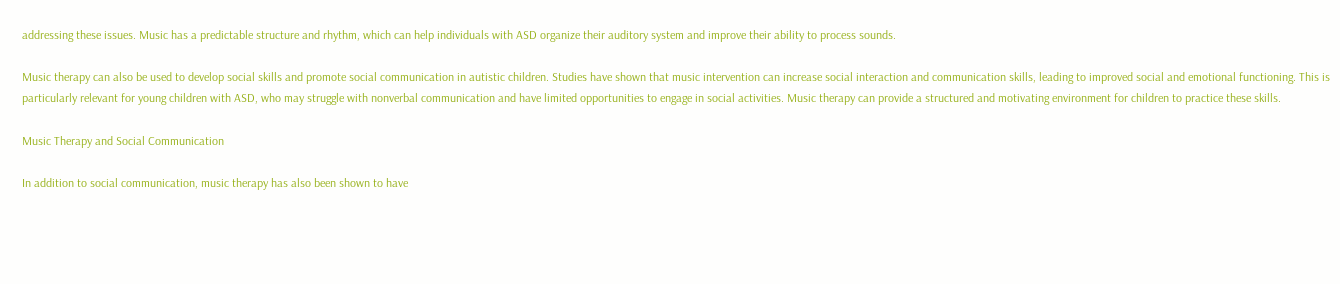addressing these issues. Music has a predictable structure and rhythm, which can help individuals with ASD organize their auditory system and improve their ability to process sounds.

Music therapy can also be used to develop social skills and promote social communication in autistic children. Studies have shown that music intervention can increase social interaction and communication skills, leading to improved social and emotional functioning. This is particularly relevant for young children with ASD, who may struggle with nonverbal communication and have limited opportunities to engage in social activities. Music therapy can provide a structured and motivating environment for children to practice these skills.

Music Therapy and Social Communication

In addition to social communication, music therapy has also been shown to have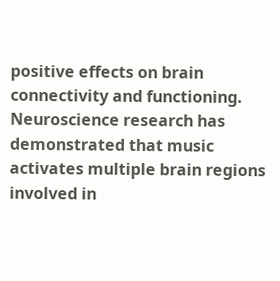positive effects on brain connectivity and functioning. Neuroscience research has demonstrated that music activates multiple brain regions involved in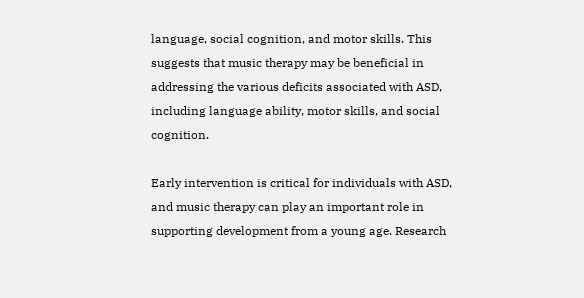language, social cognition, and motor skills. This suggests that music therapy may be beneficial in addressing the various deficits associated with ASD, including language ability, motor skills, and social cognition.

Early intervention is critical for individuals with ASD, and music therapy can play an important role in supporting development from a young age. Research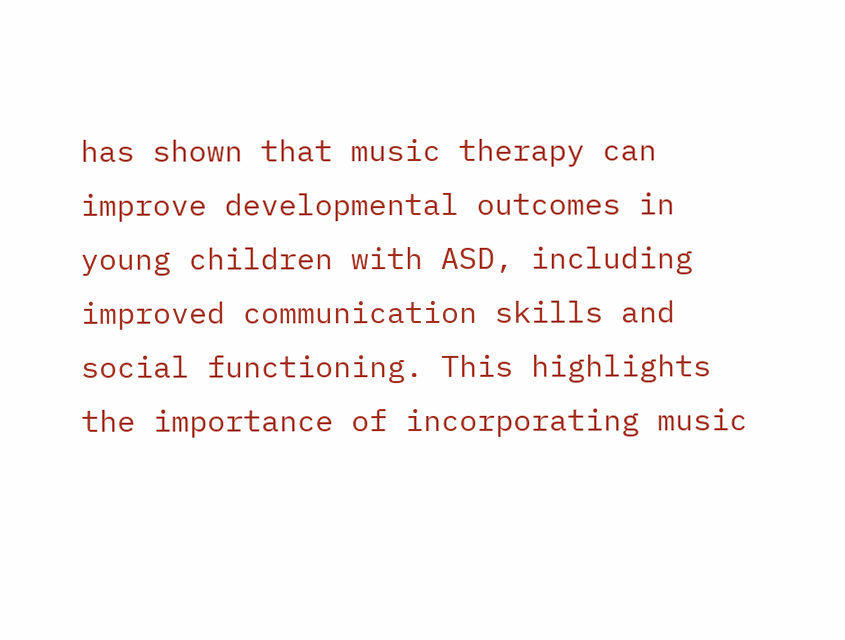has shown that music therapy can improve developmental outcomes in young children with ASD, including improved communication skills and social functioning. This highlights the importance of incorporating music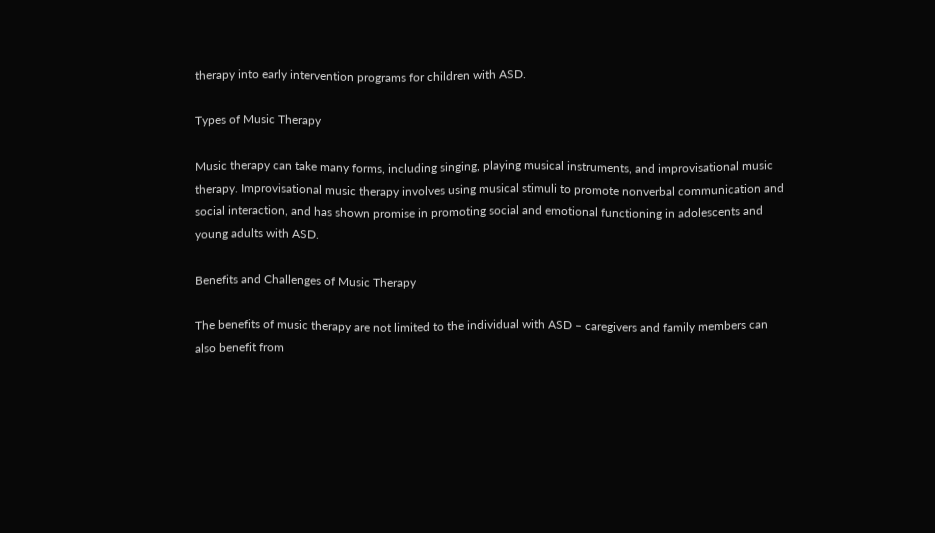therapy into early intervention programs for children with ASD.

Types of Music Therapy

Music therapy can take many forms, including singing, playing musical instruments, and improvisational music therapy. Improvisational music therapy involves using musical stimuli to promote nonverbal communication and social interaction, and has shown promise in promoting social and emotional functioning in adolescents and young adults with ASD.

Benefits and Challenges of Music Therapy

The benefits of music therapy are not limited to the individual with ASD – caregivers and family members can also benefit from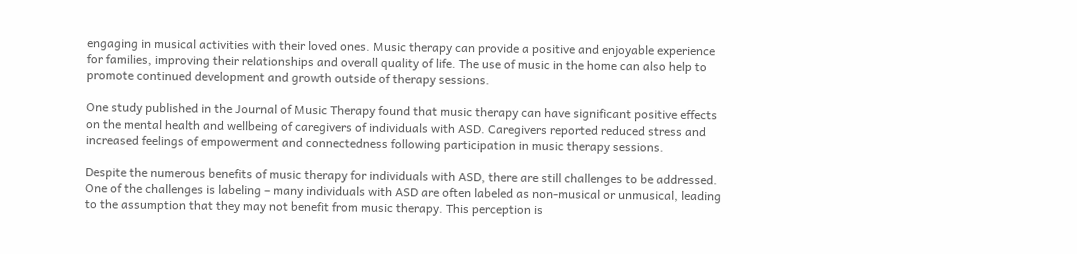engaging in musical activities with their loved ones. Music therapy can provide a positive and enjoyable experience for families, improving their relationships and overall quality of life. The use of music in the home can also help to promote continued development and growth outside of therapy sessions.

One study published in the Journal of Music Therapy found that music therapy can have significant positive effects on the mental health and wellbeing of caregivers of individuals with ASD. Caregivers reported reduced stress and increased feelings of empowerment and connectedness following participation in music therapy sessions.

Despite the numerous benefits of music therapy for individuals with ASD, there are still challenges to be addressed. One of the challenges is labeling – many individuals with ASD are often labeled as non-musical or unmusical, leading to the assumption that they may not benefit from music therapy. This perception is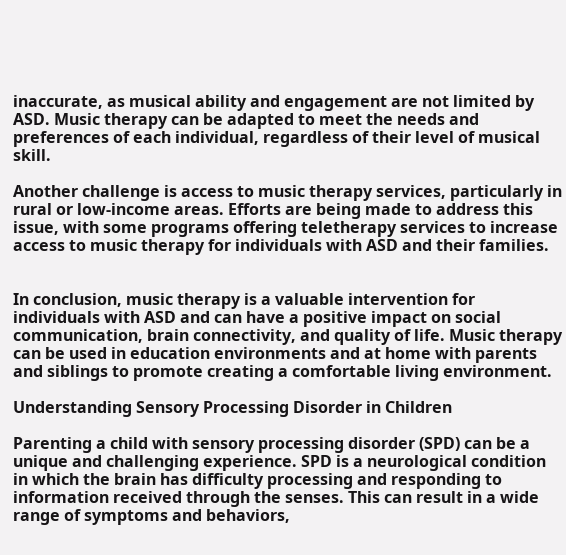inaccurate, as musical ability and engagement are not limited by ASD. Music therapy can be adapted to meet the needs and preferences of each individual, regardless of their level of musical skill.

Another challenge is access to music therapy services, particularly in rural or low-income areas. Efforts are being made to address this issue, with some programs offering teletherapy services to increase access to music therapy for individuals with ASD and their families.


In conclusion, music therapy is a valuable intervention for individuals with ASD and can have a positive impact on social communication, brain connectivity, and quality of life. Music therapy can be used in education environments and at home with parents and siblings to promote creating a comfortable living environment.

Understanding Sensory Processing Disorder in Children

Parenting a child with sensory processing disorder (SPD) can be a unique and challenging experience. SPD is a neurological condition in which the brain has difficulty processing and responding to information received through the senses. This can result in a wide range of symptoms and behaviors,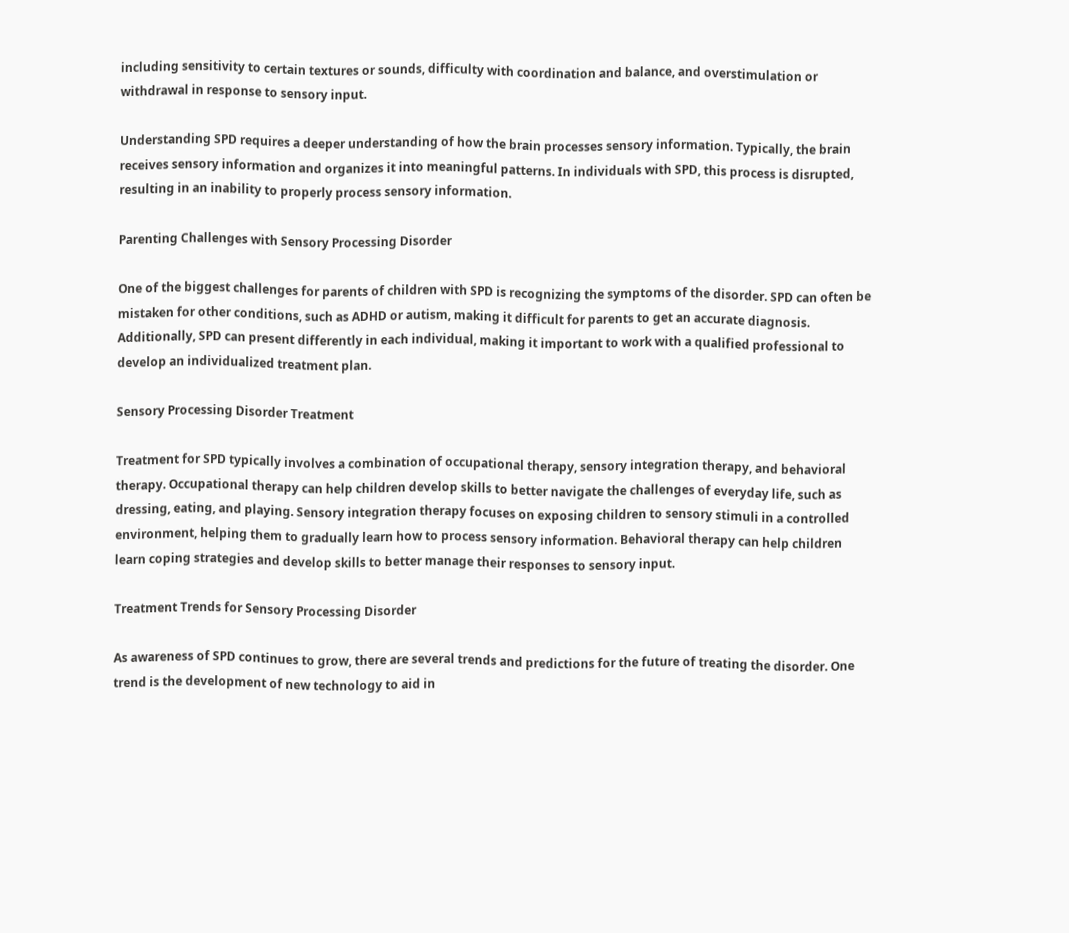including sensitivity to certain textures or sounds, difficulty with coordination and balance, and overstimulation or withdrawal in response to sensory input.

Understanding SPD requires a deeper understanding of how the brain processes sensory information. Typically, the brain receives sensory information and organizes it into meaningful patterns. In individuals with SPD, this process is disrupted, resulting in an inability to properly process sensory information.

Parenting Challenges with Sensory Processing Disorder

One of the biggest challenges for parents of children with SPD is recognizing the symptoms of the disorder. SPD can often be mistaken for other conditions, such as ADHD or autism, making it difficult for parents to get an accurate diagnosis. Additionally, SPD can present differently in each individual, making it important to work with a qualified professional to develop an individualized treatment plan.

Sensory Processing Disorder Treatment

Treatment for SPD typically involves a combination of occupational therapy, sensory integration therapy, and behavioral therapy. Occupational therapy can help children develop skills to better navigate the challenges of everyday life, such as dressing, eating, and playing. Sensory integration therapy focuses on exposing children to sensory stimuli in a controlled environment, helping them to gradually learn how to process sensory information. Behavioral therapy can help children learn coping strategies and develop skills to better manage their responses to sensory input.

Treatment Trends for Sensory Processing Disorder

As awareness of SPD continues to grow, there are several trends and predictions for the future of treating the disorder. One trend is the development of new technology to aid in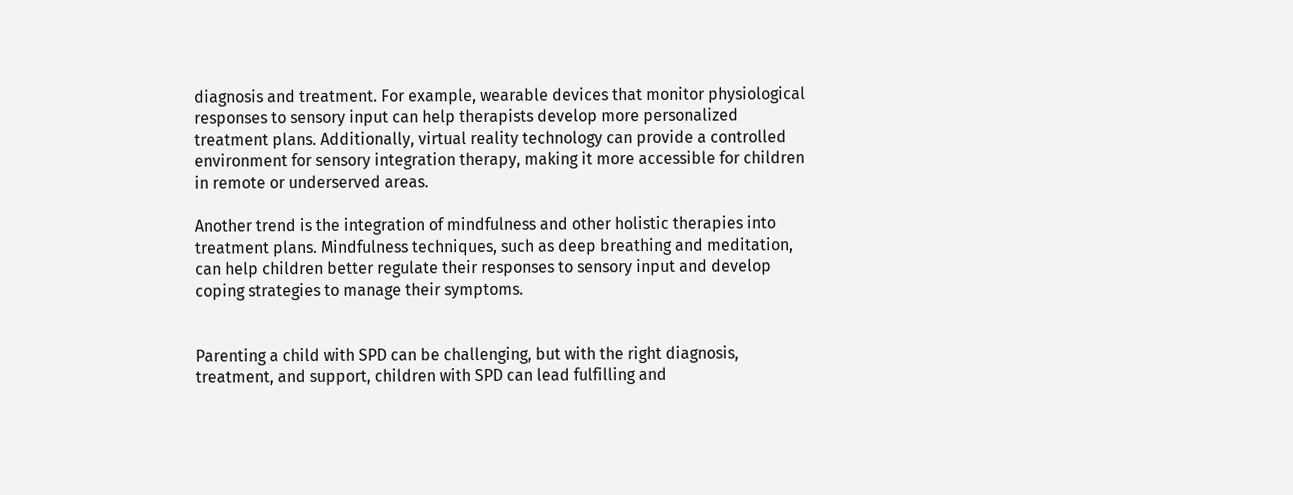diagnosis and treatment. For example, wearable devices that monitor physiological responses to sensory input can help therapists develop more personalized treatment plans. Additionally, virtual reality technology can provide a controlled environment for sensory integration therapy, making it more accessible for children in remote or underserved areas.

Another trend is the integration of mindfulness and other holistic therapies into treatment plans. Mindfulness techniques, such as deep breathing and meditation, can help children better regulate their responses to sensory input and develop coping strategies to manage their symptoms.


Parenting a child with SPD can be challenging, but with the right diagnosis, treatment, and support, children with SPD can lead fulfilling and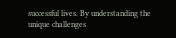successful lives. By understanding the unique challenges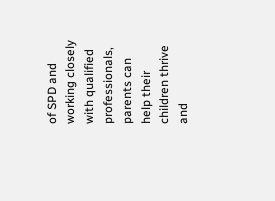of SPD and working closely with qualified professionals, parents can help their children thrive and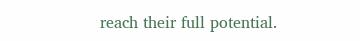reach their full potential.